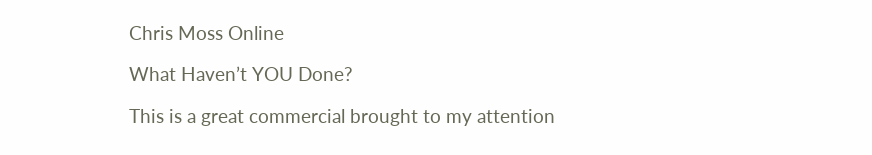Chris Moss Online

What Haven’t YOU Done?

This is a great commercial brought to my attention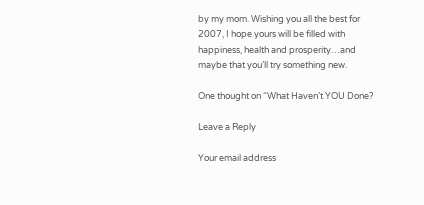by my mom. Wishing you all the best for 2007, I hope yours will be filled with happiness, health and prosperity…and maybe that you’ll try something new.

One thought on “What Haven’t YOU Done?

Leave a Reply

Your email address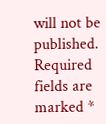will not be published. Required fields are marked *